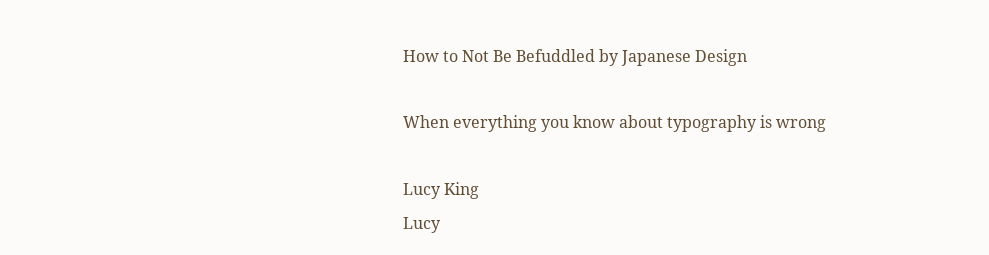How to Not Be Befuddled by Japanese Design

When everything you know about typography is wrong

Lucy King
Lucy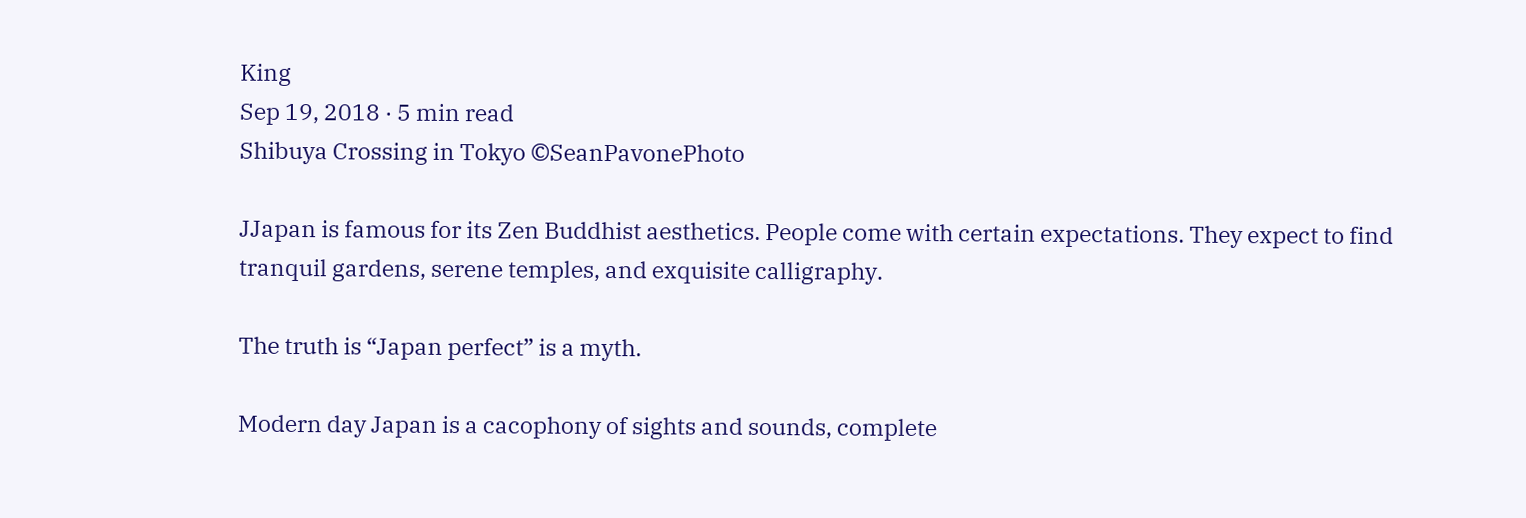King
Sep 19, 2018 · 5 min read
Shibuya Crossing in Tokyo ©SeanPavonePhoto

JJapan is famous for its Zen Buddhist aesthetics. People come with certain expectations. They expect to find tranquil gardens, serene temples, and exquisite calligraphy.

The truth is “Japan perfect” is a myth.

Modern day Japan is a cacophony of sights and sounds, complete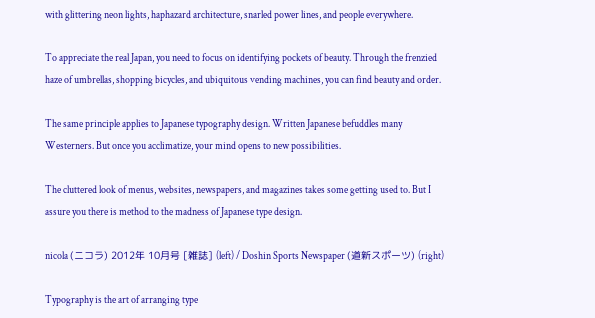with glittering neon lights, haphazard architecture, snarled power lines, and people everywhere.

To appreciate the real Japan, you need to focus on identifying pockets of beauty. Through the frenzied haze of umbrellas, shopping bicycles, and ubiquitous vending machines, you can find beauty and order.

The same principle applies to Japanese typography design. Written Japanese befuddles many Westerners. But once you acclimatize, your mind opens to new possibilities.

The cluttered look of menus, websites, newspapers, and magazines takes some getting used to. But I assure you there is method to the madness of Japanese type design.

nicola (ニコラ) 2012年 10月号 [雑誌] (left) / Doshin Sports Newspaper (道新スポーツ) (right)

Typography is the art of arranging type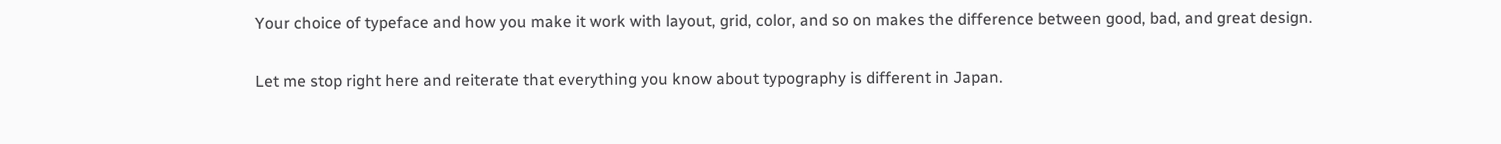Your choice of typeface and how you make it work with layout, grid, color, and so on makes the difference between good, bad, and great design.

Let me stop right here and reiterate that everything you know about typography is different in Japan.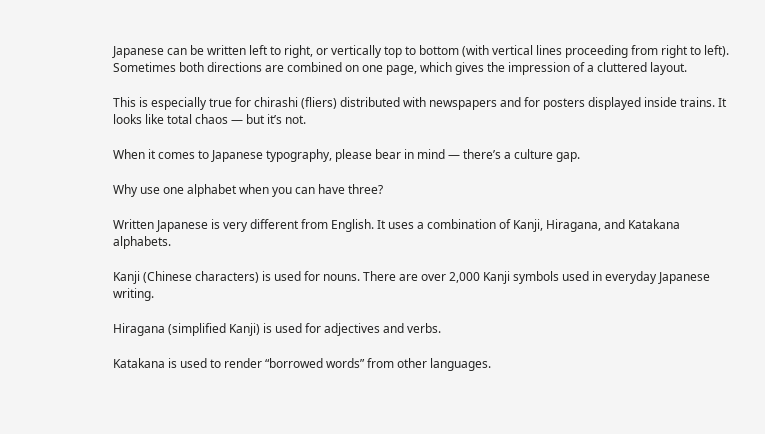Japanese can be written left to right, or vertically top to bottom (with vertical lines proceeding from right to left). Sometimes both directions are combined on one page, which gives the impression of a cluttered layout.

This is especially true for chirashi (fliers) distributed with newspapers and for posters displayed inside trains. It looks like total chaos — but it’s not.

When it comes to Japanese typography, please bear in mind — there’s a culture gap.

Why use one alphabet when you can have three?

Written Japanese is very different from English. It uses a combination of Kanji, Hiragana, and Katakana alphabets.

Kanji (Chinese characters) is used for nouns. There are over 2,000 Kanji symbols used in everyday Japanese writing.

Hiragana (simplified Kanji) is used for adjectives and verbs.

Katakana is used to render “borrowed words” from other languages.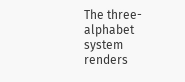The three-alphabet system renders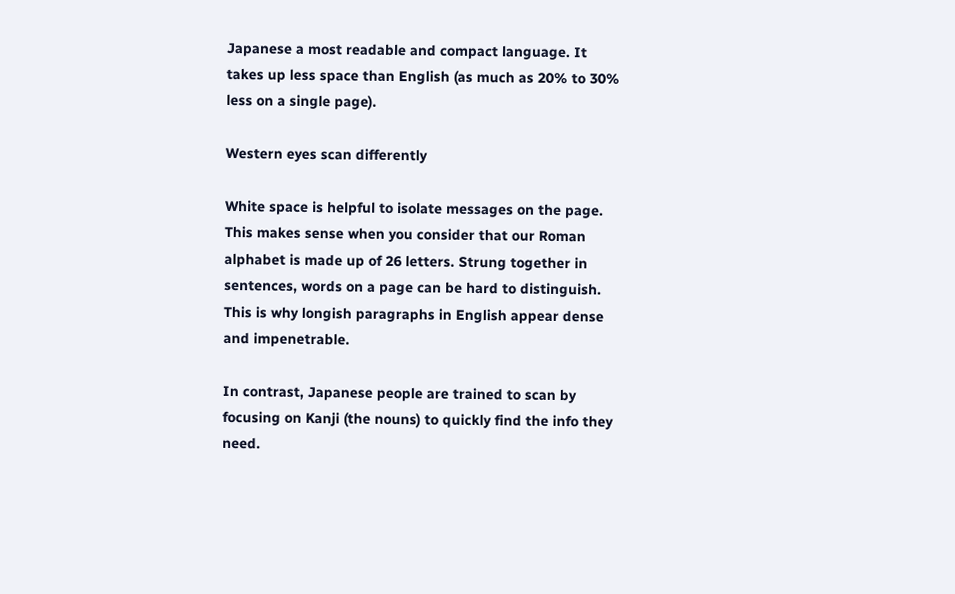Japanese a most readable and compact language. It takes up less space than English (as much as 20% to 30% less on a single page).

Western eyes scan differently

White space is helpful to isolate messages on the page. This makes sense when you consider that our Roman alphabet is made up of 26 letters. Strung together in sentences, words on a page can be hard to distinguish. This is why longish paragraphs in English appear dense and impenetrable.

In contrast, Japanese people are trained to scan by focusing on Kanji (the nouns) to quickly find the info they need.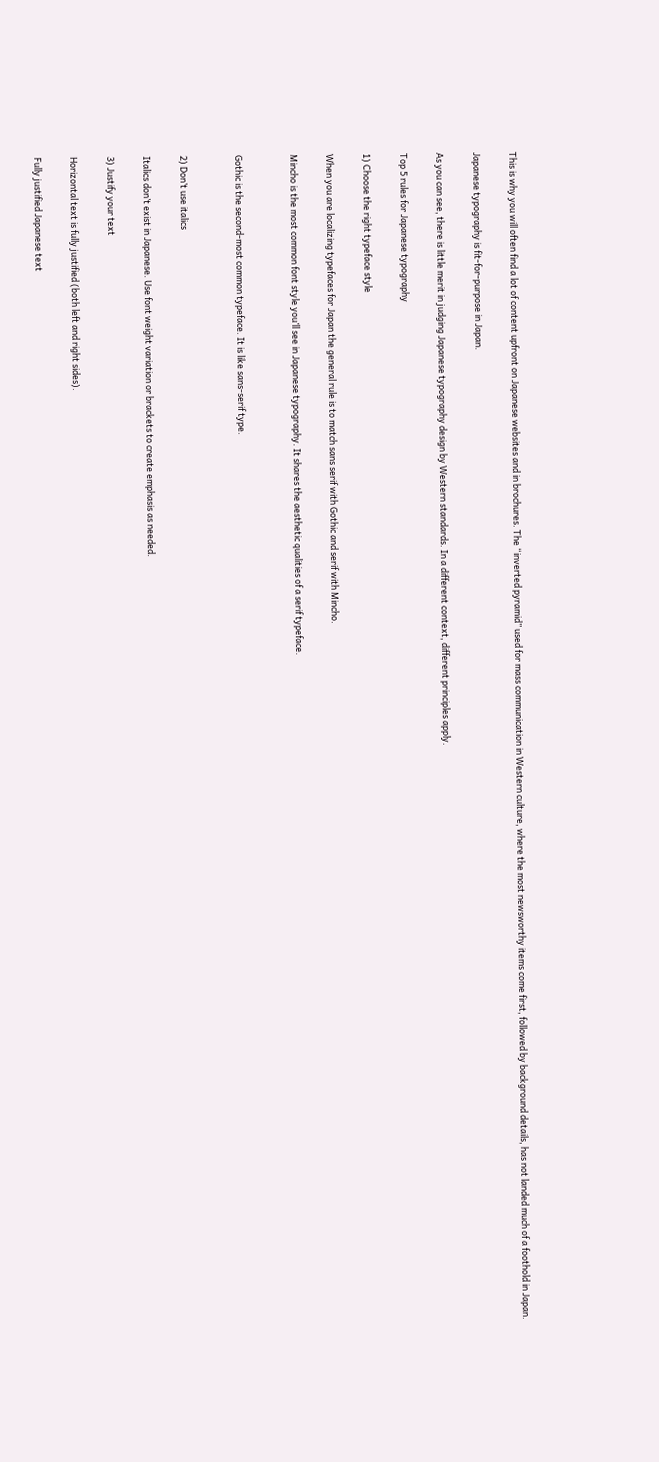This is why you will often find a lot of content upfront on Japanese websites and in brochures. The “inverted pyramid” used for mass communication in Western culture, where the most newsworthy items come first, followed by background details, has not landed much of a foothold in Japan.

Japanese typography is fit-for-purpose in Japan.

As you can see, there is little merit in judging Japanese typography design by Western standards. In a different context, different principles apply.

Top 5 rules for Japanese typography

1) Choose the right typeface style

When you are localizing typefaces for Japan the general rule is to match sans serif with Gothic and serif with Mincho.

Mincho is the most common font style you’ll see in Japanese typography. It shares the aesthetic qualities of a serif typeface.


Gothic is the second-most common typeface. It is like sans-serif type.


2) Don’t use italics

Italics don’t exist in Japanese. Use font weight variation or brackets to create emphasis as needed.

3) Justify your text

Horizontal text is fully justified (both left and right sides).

Fully justified Japanese text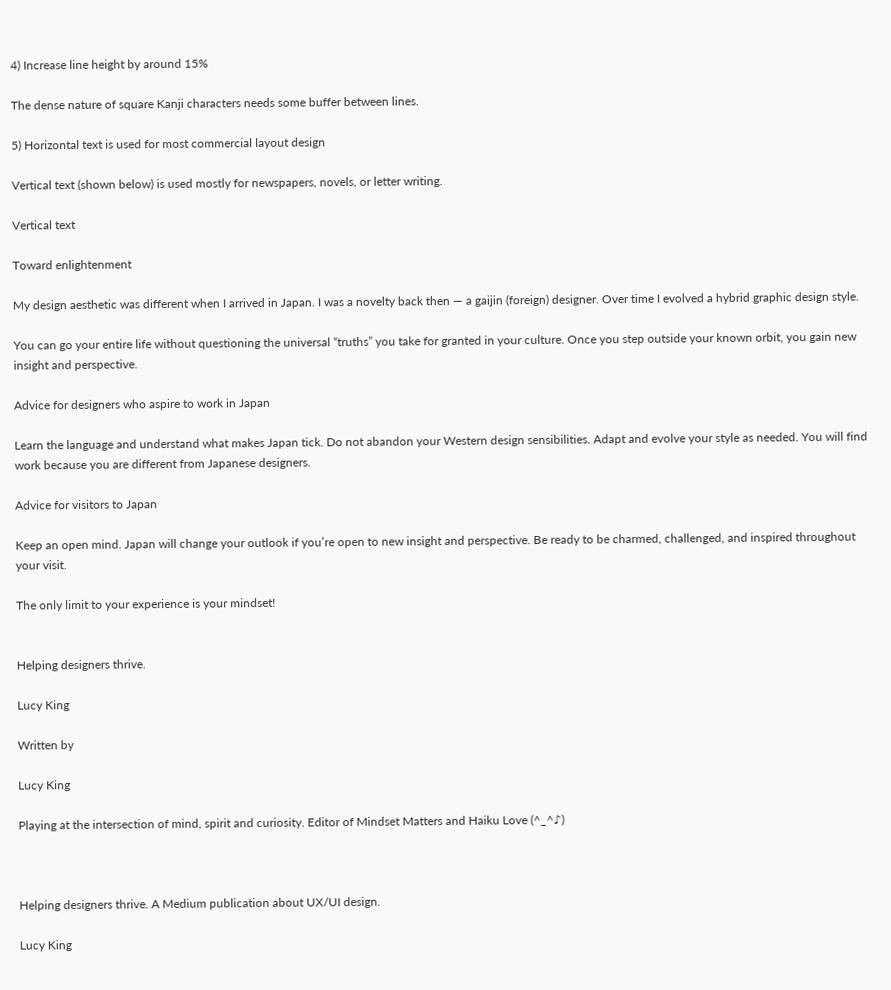4) Increase line height by around 15%

The dense nature of square Kanji characters needs some buffer between lines.

5) Horizontal text is used for most commercial layout design

Vertical text (shown below) is used mostly for newspapers, novels, or letter writing.

Vertical text

Toward enlightenment

My design aesthetic was different when I arrived in Japan. I was a novelty back then — a gaijin (foreign) designer. Over time I evolved a hybrid graphic design style.

You can go your entire life without questioning the universal “truths” you take for granted in your culture. Once you step outside your known orbit, you gain new insight and perspective.

Advice for designers who aspire to work in Japan

Learn the language and understand what makes Japan tick. Do not abandon your Western design sensibilities. Adapt and evolve your style as needed. You will find work because you are different from Japanese designers.

Advice for visitors to Japan

Keep an open mind. Japan will change your outlook if you’re open to new insight and perspective. Be ready to be charmed, challenged, and inspired throughout your visit.

The only limit to your experience is your mindset!


Helping designers thrive.

Lucy King

Written by

Lucy King

Playing at the intersection of mind, spirit and curiosity. Editor of Mindset Matters and Haiku Love (^_^♪)



Helping designers thrive. A Medium publication about UX/UI design.

Lucy King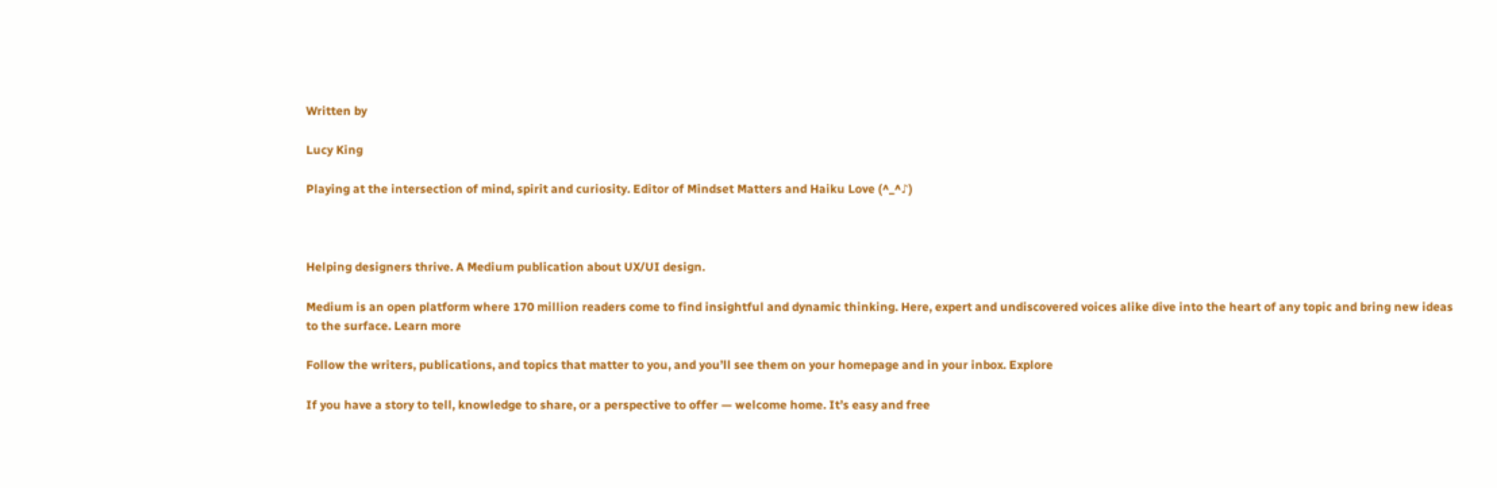Written by

Lucy King

Playing at the intersection of mind, spirit and curiosity. Editor of Mindset Matters and Haiku Love (^_^♪)



Helping designers thrive. A Medium publication about UX/UI design.

Medium is an open platform where 170 million readers come to find insightful and dynamic thinking. Here, expert and undiscovered voices alike dive into the heart of any topic and bring new ideas to the surface. Learn more

Follow the writers, publications, and topics that matter to you, and you’ll see them on your homepage and in your inbox. Explore

If you have a story to tell, knowledge to share, or a perspective to offer — welcome home. It’s easy and free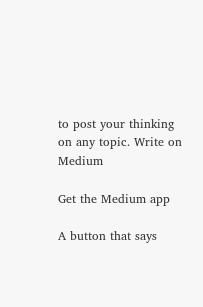to post your thinking on any topic. Write on Medium

Get the Medium app

A button that says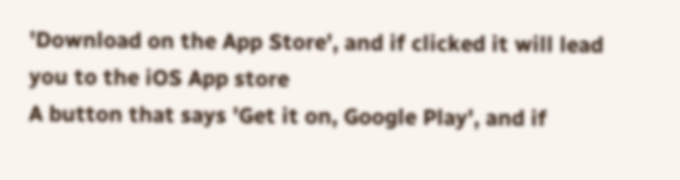'Download on the App Store', and if clicked it will lead you to the iOS App store
A button that says 'Get it on, Google Play', and if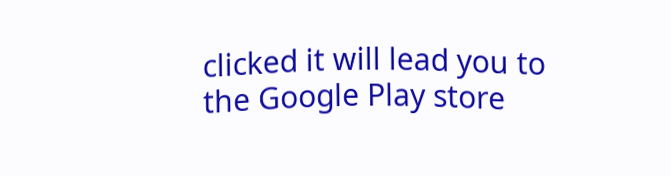clicked it will lead you to the Google Play store